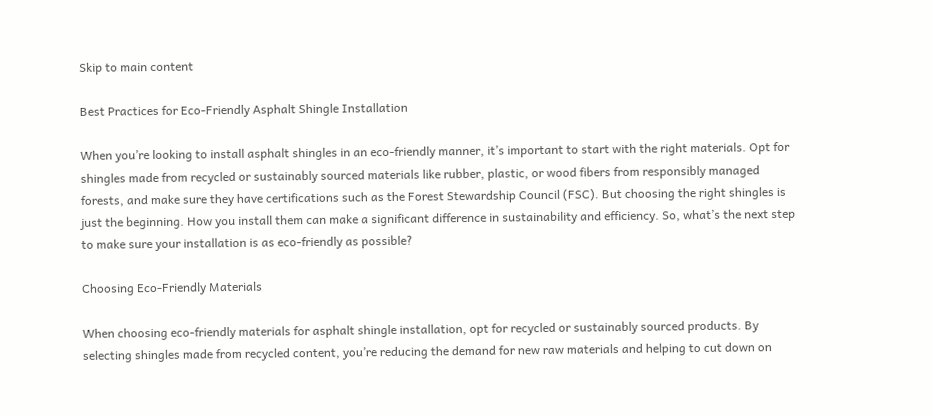Skip to main content

Best Practices for Eco-Friendly Asphalt Shingle Installation

When you’re looking to install asphalt shingles in an eco-friendly manner, it’s important to start with the right materials. Opt for shingles made from recycled or sustainably sourced materials like rubber, plastic, or wood fibers from responsibly managed forests, and make sure they have certifications such as the Forest Stewardship Council (FSC). But choosing the right shingles is just the beginning. How you install them can make a significant difference in sustainability and efficiency. So, what’s the next step to make sure your installation is as eco-friendly as possible?

Choosing Eco-Friendly Materials

When choosing eco-friendly materials for asphalt shingle installation, opt for recycled or sustainably sourced products. By selecting shingles made from recycled content, you’re reducing the demand for new raw materials and helping to cut down on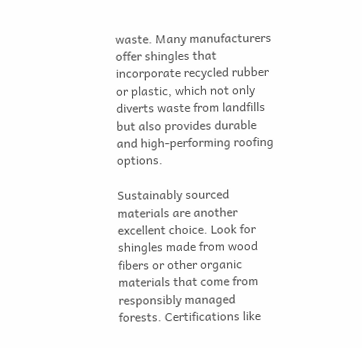waste. Many manufacturers offer shingles that incorporate recycled rubber or plastic, which not only diverts waste from landfills but also provides durable and high-performing roofing options.

Sustainably sourced materials are another excellent choice. Look for shingles made from wood fibers or other organic materials that come from responsibly managed forests. Certifications like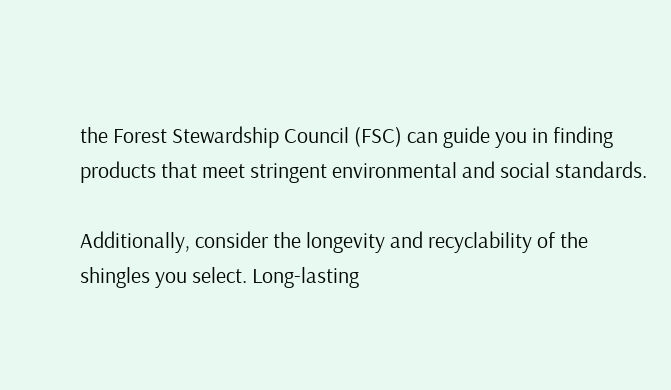the Forest Stewardship Council (FSC) can guide you in finding products that meet stringent environmental and social standards.

Additionally, consider the longevity and recyclability of the shingles you select. Long-lasting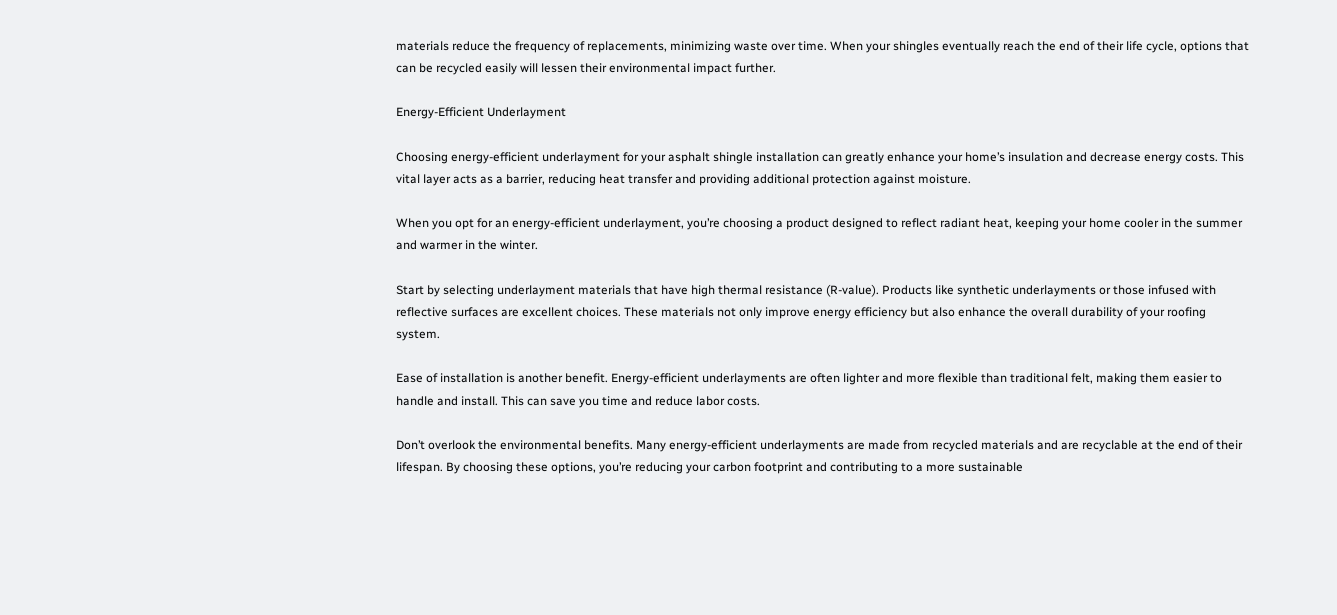materials reduce the frequency of replacements, minimizing waste over time. When your shingles eventually reach the end of their life cycle, options that can be recycled easily will lessen their environmental impact further.

Energy-Efficient Underlayment

Choosing energy-efficient underlayment for your asphalt shingle installation can greatly enhance your home’s insulation and decrease energy costs. This vital layer acts as a barrier, reducing heat transfer and providing additional protection against moisture.

When you opt for an energy-efficient underlayment, you’re choosing a product designed to reflect radiant heat, keeping your home cooler in the summer and warmer in the winter.

Start by selecting underlayment materials that have high thermal resistance (R-value). Products like synthetic underlayments or those infused with reflective surfaces are excellent choices. These materials not only improve energy efficiency but also enhance the overall durability of your roofing system.

Ease of installation is another benefit. Energy-efficient underlayments are often lighter and more flexible than traditional felt, making them easier to handle and install. This can save you time and reduce labor costs.

Don’t overlook the environmental benefits. Many energy-efficient underlayments are made from recycled materials and are recyclable at the end of their lifespan. By choosing these options, you’re reducing your carbon footprint and contributing to a more sustainable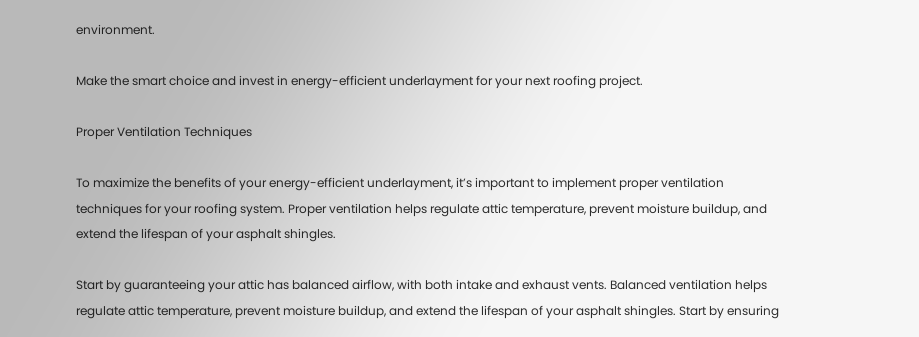environment.

Make the smart choice and invest in energy-efficient underlayment for your next roofing project.

Proper Ventilation Techniques

To maximize the benefits of your energy-efficient underlayment, it’s important to implement proper ventilation techniques for your roofing system. Proper ventilation helps regulate attic temperature, prevent moisture buildup, and extend the lifespan of your asphalt shingles.

Start by guaranteeing your attic has balanced airflow, with both intake and exhaust vents. Balanced ventilation helps regulate attic temperature, prevent moisture buildup, and extend the lifespan of your asphalt shingles. Start by ensuring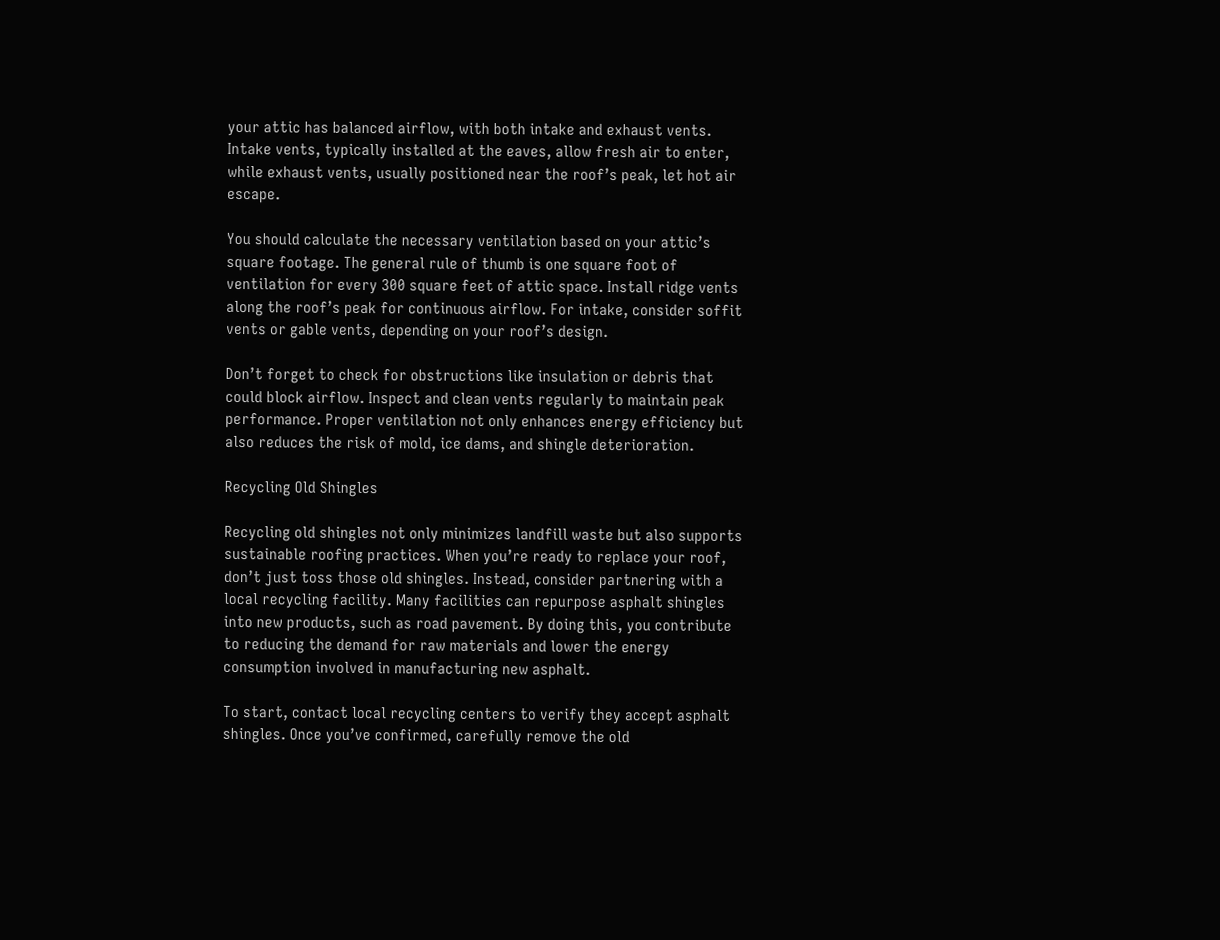your attic has balanced airflow, with both intake and exhaust vents. Intake vents, typically installed at the eaves, allow fresh air to enter, while exhaust vents, usually positioned near the roof’s peak, let hot air escape.

You should calculate the necessary ventilation based on your attic’s square footage. The general rule of thumb is one square foot of ventilation for every 300 square feet of attic space. Install ridge vents along the roof’s peak for continuous airflow. For intake, consider soffit vents or gable vents, depending on your roof’s design.

Don’t forget to check for obstructions like insulation or debris that could block airflow. Inspect and clean vents regularly to maintain peak performance. Proper ventilation not only enhances energy efficiency but also reduces the risk of mold, ice dams, and shingle deterioration.

Recycling Old Shingles

Recycling old shingles not only minimizes landfill waste but also supports sustainable roofing practices. When you’re ready to replace your roof, don’t just toss those old shingles. Instead, consider partnering with a local recycling facility. Many facilities can repurpose asphalt shingles into new products, such as road pavement. By doing this, you contribute to reducing the demand for raw materials and lower the energy consumption involved in manufacturing new asphalt.

To start, contact local recycling centers to verify they accept asphalt shingles. Once you’ve confirmed, carefully remove the old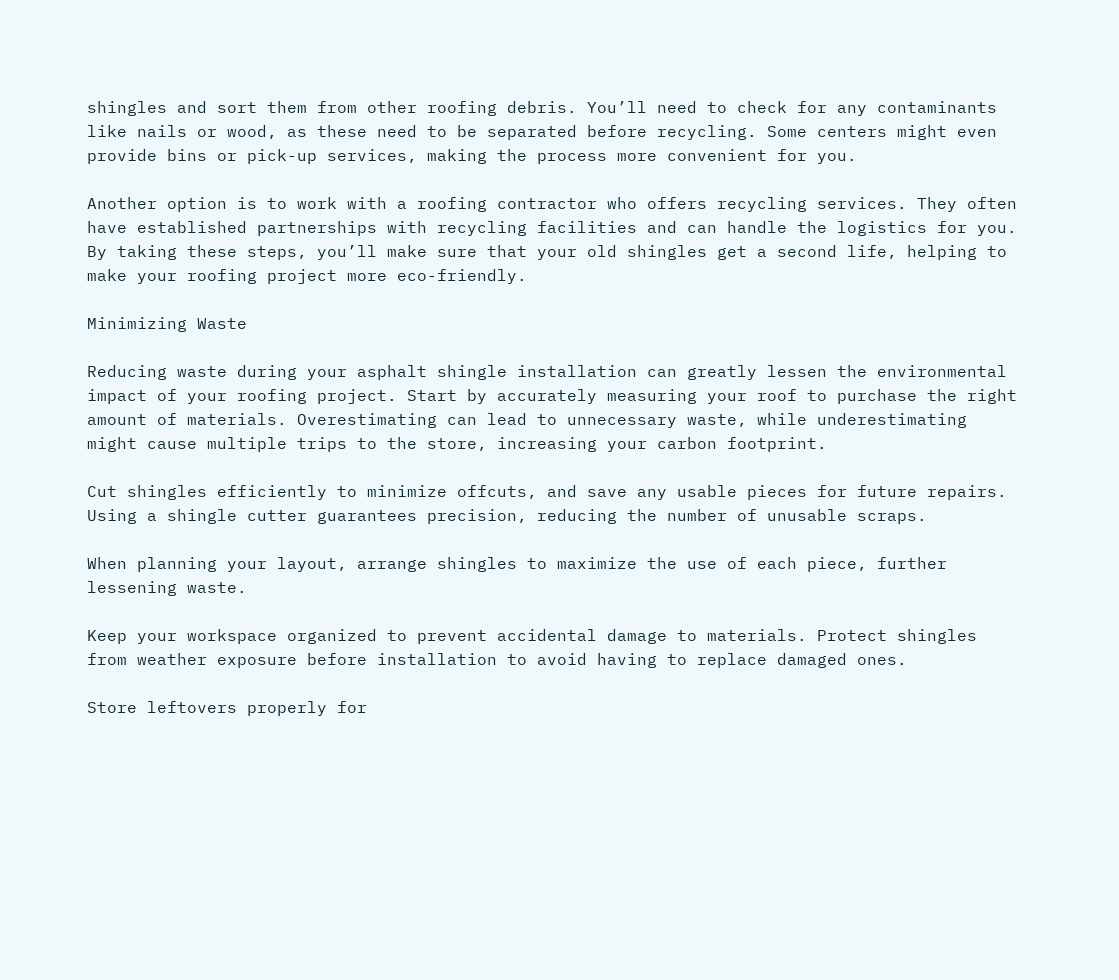shingles and sort them from other roofing debris. You’ll need to check for any contaminants like nails or wood, as these need to be separated before recycling. Some centers might even provide bins or pick-up services, making the process more convenient for you.

Another option is to work with a roofing contractor who offers recycling services. They often have established partnerships with recycling facilities and can handle the logistics for you. By taking these steps, you’ll make sure that your old shingles get a second life, helping to make your roofing project more eco-friendly.

Minimizing Waste

Reducing waste during your asphalt shingle installation can greatly lessen the environmental impact of your roofing project. Start by accurately measuring your roof to purchase the right amount of materials. Overestimating can lead to unnecessary waste, while underestimating might cause multiple trips to the store, increasing your carbon footprint.

Cut shingles efficiently to minimize offcuts, and save any usable pieces for future repairs. Using a shingle cutter guarantees precision, reducing the number of unusable scraps.

When planning your layout, arrange shingles to maximize the use of each piece, further lessening waste.

Keep your workspace organized to prevent accidental damage to materials. Protect shingles from weather exposure before installation to avoid having to replace damaged ones.

Store leftovers properly for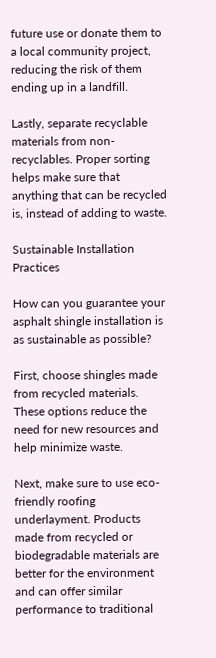future use or donate them to a local community project, reducing the risk of them ending up in a landfill.

Lastly, separate recyclable materials from non-recyclables. Proper sorting helps make sure that anything that can be recycled is, instead of adding to waste.

Sustainable Installation Practices

How can you guarantee your asphalt shingle installation is as sustainable as possible?

First, choose shingles made from recycled materials. These options reduce the need for new resources and help minimize waste.

Next, make sure to use eco-friendly roofing underlayment. Products made from recycled or biodegradable materials are better for the environment and can offer similar performance to traditional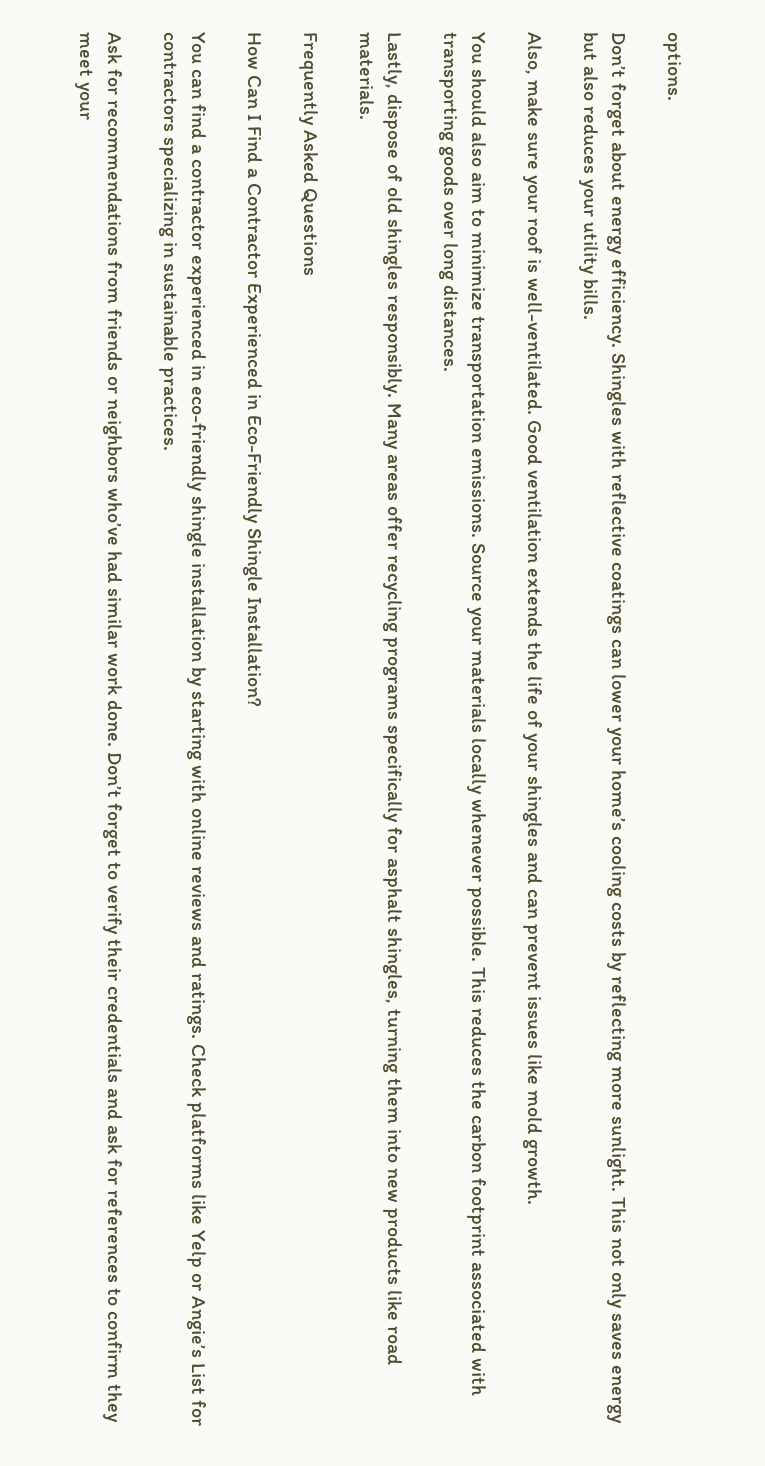options.

Don’t forget about energy efficiency. Shingles with reflective coatings can lower your home’s cooling costs by reflecting more sunlight. This not only saves energy but also reduces your utility bills.

Also, make sure your roof is well-ventilated. Good ventilation extends the life of your shingles and can prevent issues like mold growth.

You should also aim to minimize transportation emissions. Source your materials locally whenever possible. This reduces the carbon footprint associated with transporting goods over long distances.

Lastly, dispose of old shingles responsibly. Many areas offer recycling programs specifically for asphalt shingles, turning them into new products like road materials.

Frequently Asked Questions

How Can I Find a Contractor Experienced in Eco-Friendly Shingle Installation?

You can find a contractor experienced in eco-friendly shingle installation by starting with online reviews and ratings. Check platforms like Yelp or Angie’s List for contractors specializing in sustainable practices.

Ask for recommendations from friends or neighbors who’ve had similar work done. Don’t forget to verify their credentials and ask for references to confirm they meet your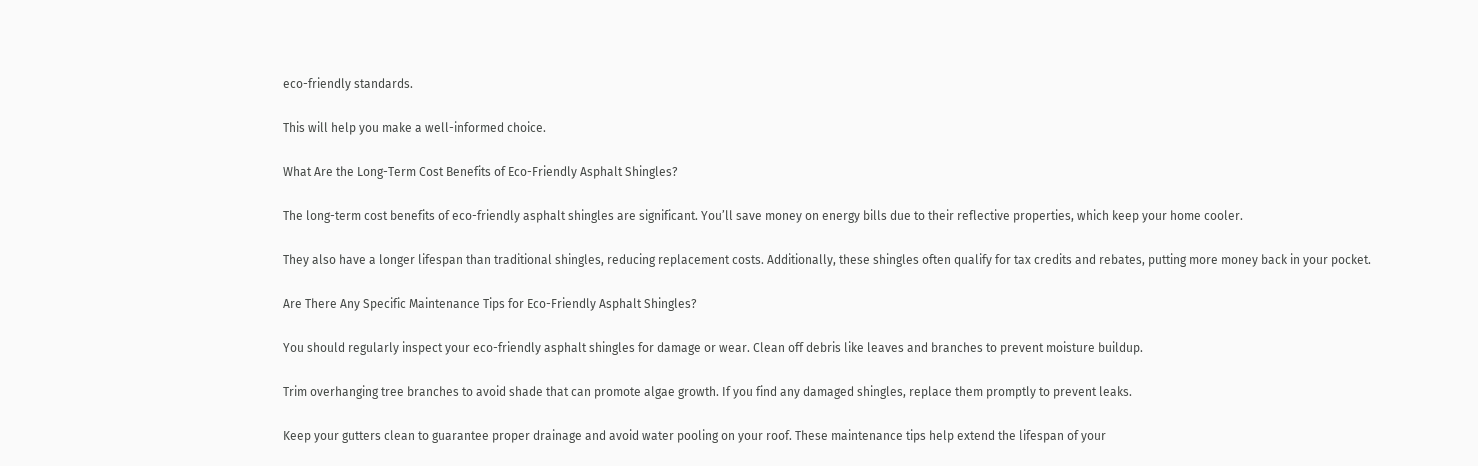eco-friendly standards.

This will help you make a well-informed choice.

What Are the Long-Term Cost Benefits of Eco-Friendly Asphalt Shingles?

The long-term cost benefits of eco-friendly asphalt shingles are significant. You’ll save money on energy bills due to their reflective properties, which keep your home cooler.

They also have a longer lifespan than traditional shingles, reducing replacement costs. Additionally, these shingles often qualify for tax credits and rebates, putting more money back in your pocket.

Are There Any Specific Maintenance Tips for Eco-Friendly Asphalt Shingles?

You should regularly inspect your eco-friendly asphalt shingles for damage or wear. Clean off debris like leaves and branches to prevent moisture buildup.

Trim overhanging tree branches to avoid shade that can promote algae growth. If you find any damaged shingles, replace them promptly to prevent leaks.

Keep your gutters clean to guarantee proper drainage and avoid water pooling on your roof. These maintenance tips help extend the lifespan of your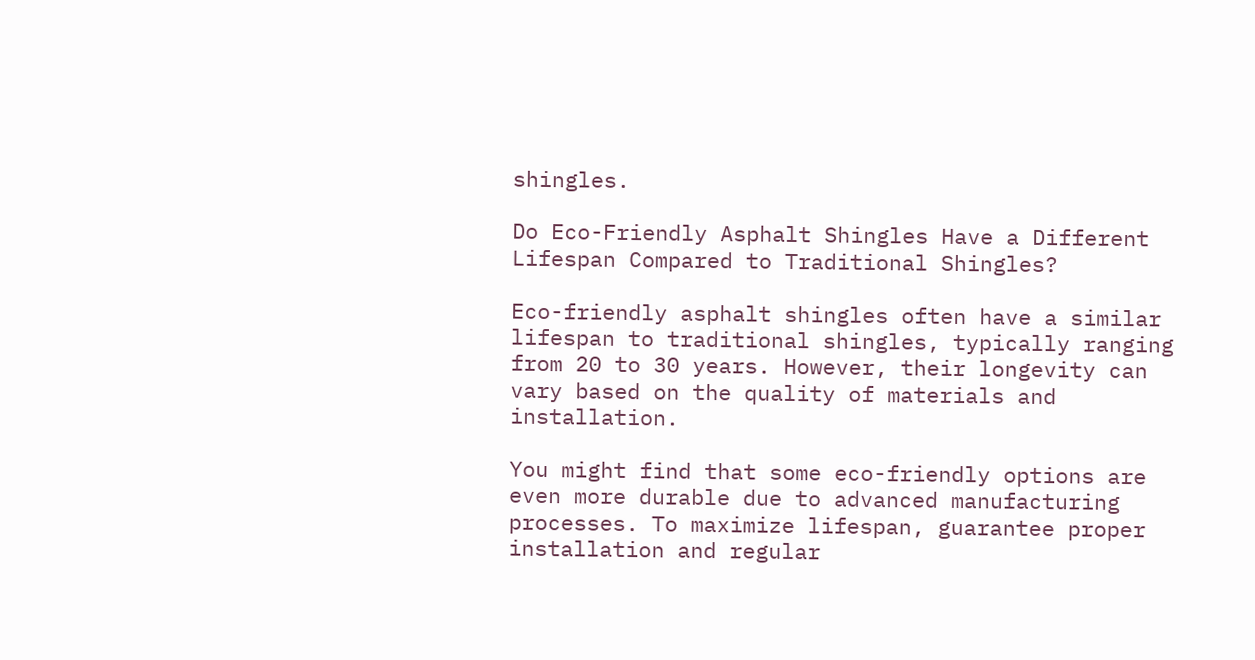shingles.

Do Eco-Friendly Asphalt Shingles Have a Different Lifespan Compared to Traditional Shingles?

Eco-friendly asphalt shingles often have a similar lifespan to traditional shingles, typically ranging from 20 to 30 years. However, their longevity can vary based on the quality of materials and installation.

You might find that some eco-friendly options are even more durable due to advanced manufacturing processes. To maximize lifespan, guarantee proper installation and regular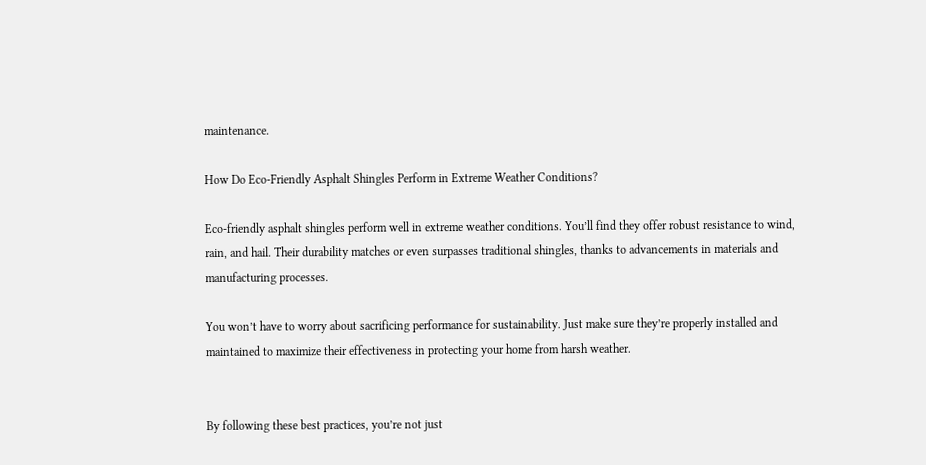maintenance.

How Do Eco-Friendly Asphalt Shingles Perform in Extreme Weather Conditions?

Eco-friendly asphalt shingles perform well in extreme weather conditions. You’ll find they offer robust resistance to wind, rain, and hail. Their durability matches or even surpasses traditional shingles, thanks to advancements in materials and manufacturing processes.

You won’t have to worry about sacrificing performance for sustainability. Just make sure they’re properly installed and maintained to maximize their effectiveness in protecting your home from harsh weather.


By following these best practices, you’re not just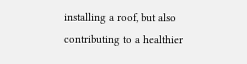installing a roof, but also contributing to a healthier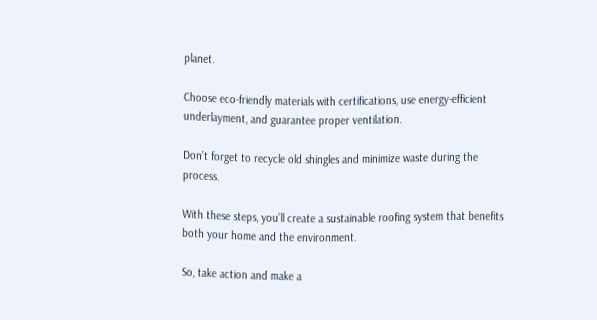planet.

Choose eco-friendly materials with certifications, use energy-efficient underlayment, and guarantee proper ventilation.

Don’t forget to recycle old shingles and minimize waste during the process.

With these steps, you’ll create a sustainable roofing system that benefits both your home and the environment.

So, take action and make a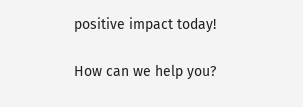positive impact today!

How can we help you?